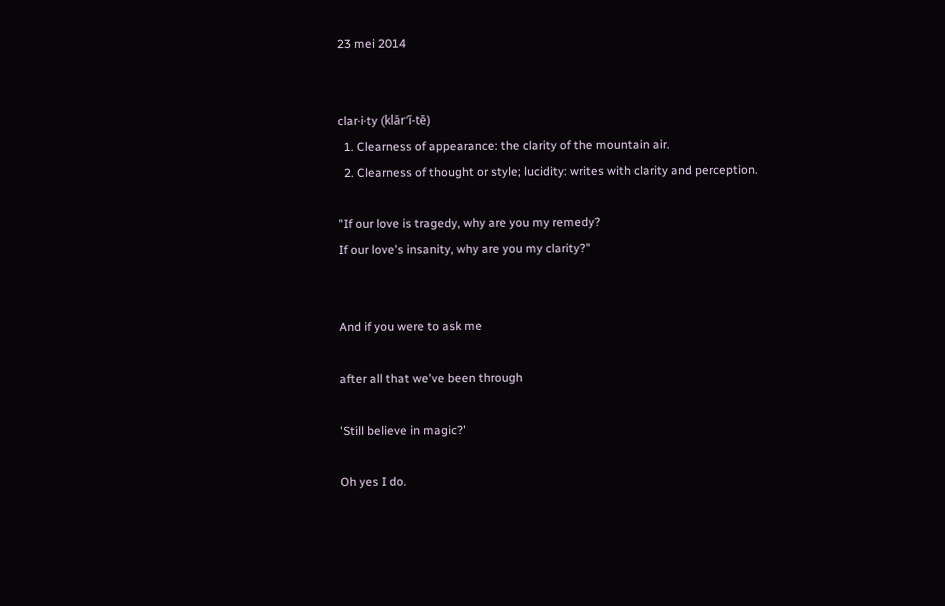23 mei 2014


clar·i·ty (klăr′ĭ-tē)
  1. Clearness of appearance: the clarity of the mountain air.
  2. Clearness of thought or style; lucidity: writes with clarity and perception.

"If our love is tragedy, why are you my remedy?
If our love's insanity, why are you my clarity?"


And if you were to ask me

after all that we've been through

'Still believe in magic?'

Oh yes I do.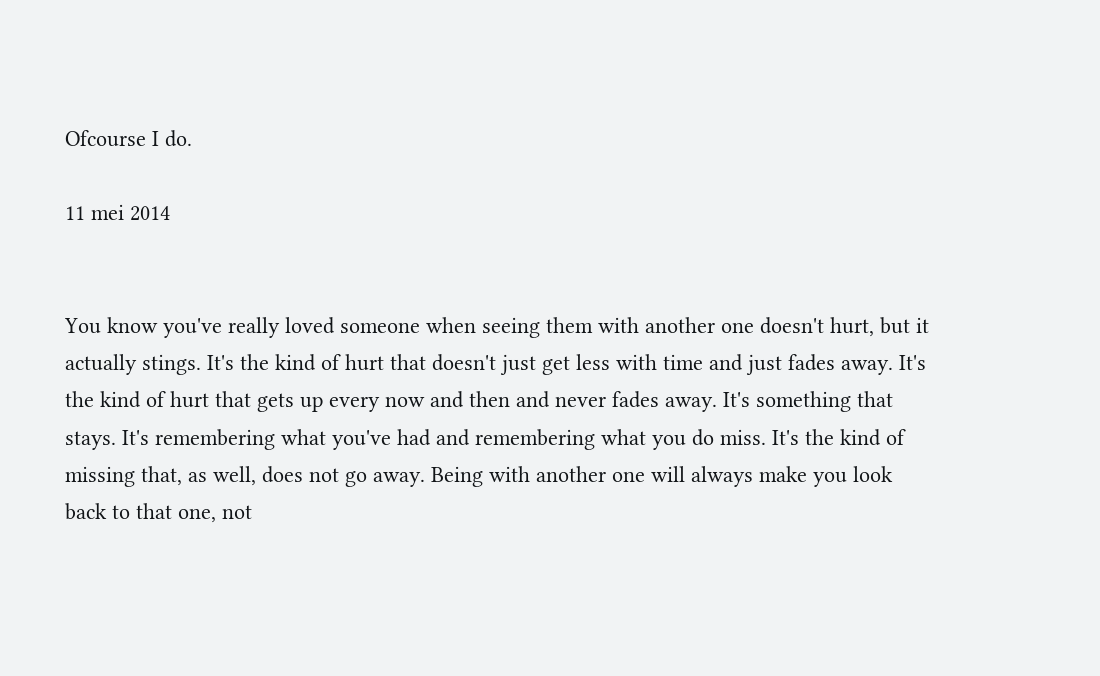Ofcourse I do.

11 mei 2014


You know you've really loved someone when seeing them with another one doesn't hurt, but it actually stings. It's the kind of hurt that doesn't just get less with time and just fades away. It's the kind of hurt that gets up every now and then and never fades away. It's something that stays. It's remembering what you've had and remembering what you do miss. It's the kind of missing that, as well, does not go away. Being with another one will always make you look back to that one, not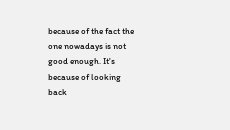because of the fact the one nowadays is not good enough. It's because of looking back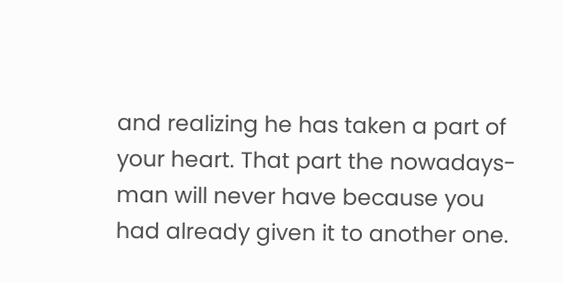and realizing he has taken a part of your heart. That part the nowadays-man will never have because you had already given it to another one.